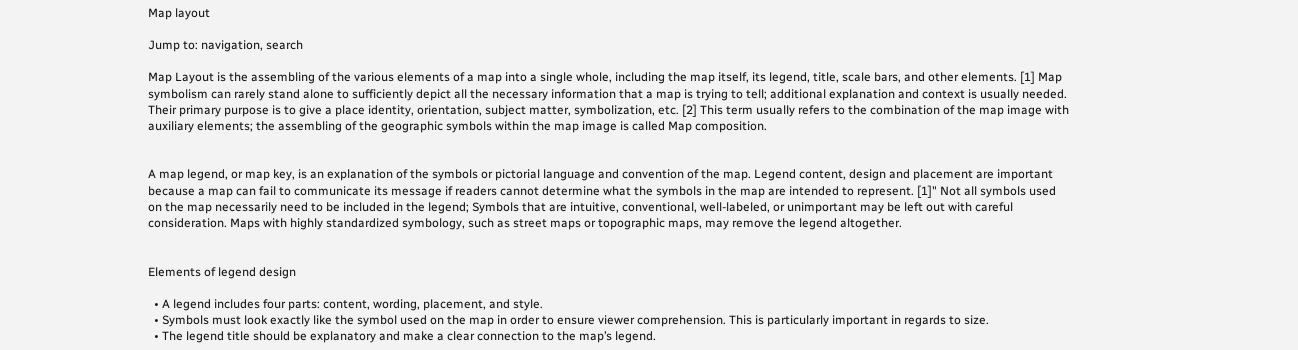Map layout

Jump to: navigation, search

Map Layout is the assembling of the various elements of a map into a single whole, including the map itself, its legend, title, scale bars, and other elements. [1] Map symbolism can rarely stand alone to sufficiently depict all the necessary information that a map is trying to tell; additional explanation and context is usually needed. Their primary purpose is to give a place identity, orientation, subject matter, symbolization, etc. [2] This term usually refers to the combination of the map image with auxiliary elements; the assembling of the geographic symbols within the map image is called Map composition.


A map legend, or map key, is an explanation of the symbols or pictorial language and convention of the map. Legend content, design and placement are important because a map can fail to communicate its message if readers cannot determine what the symbols in the map are intended to represent. [1]" Not all symbols used on the map necessarily need to be included in the legend; Symbols that are intuitive, conventional, well-labeled, or unimportant may be left out with careful consideration. Maps with highly standardized symbology, such as street maps or topographic maps, may remove the legend altogether.


Elements of legend design

  • A legend includes four parts: content, wording, placement, and style.
  • Symbols must look exactly like the symbol used on the map in order to ensure viewer comprehension. This is particularly important in regards to size.
  • The legend title should be explanatory and make a clear connection to the map’s legend.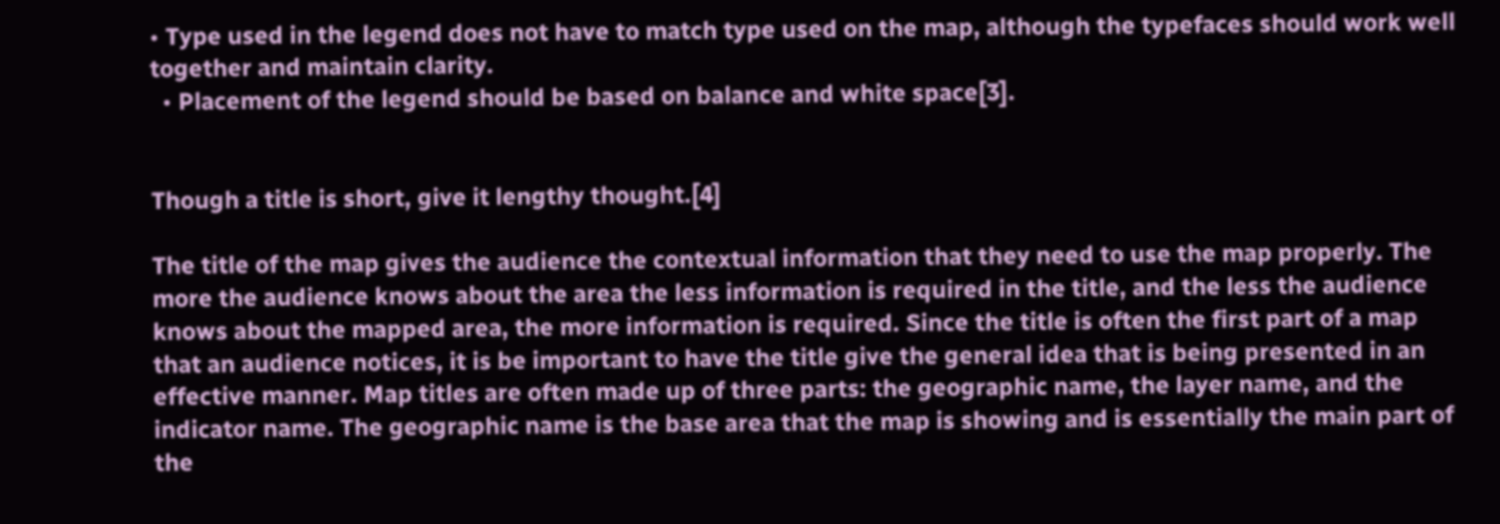• Type used in the legend does not have to match type used on the map, although the typefaces should work well together and maintain clarity.
  • Placement of the legend should be based on balance and white space[3].


Though a title is short, give it lengthy thought.[4]

The title of the map gives the audience the contextual information that they need to use the map properly. The more the audience knows about the area the less information is required in the title, and the less the audience knows about the mapped area, the more information is required. Since the title is often the first part of a map that an audience notices, it is be important to have the title give the general idea that is being presented in an effective manner. Map titles are often made up of three parts: the geographic name, the layer name, and the indicator name. The geographic name is the base area that the map is showing and is essentially the main part of the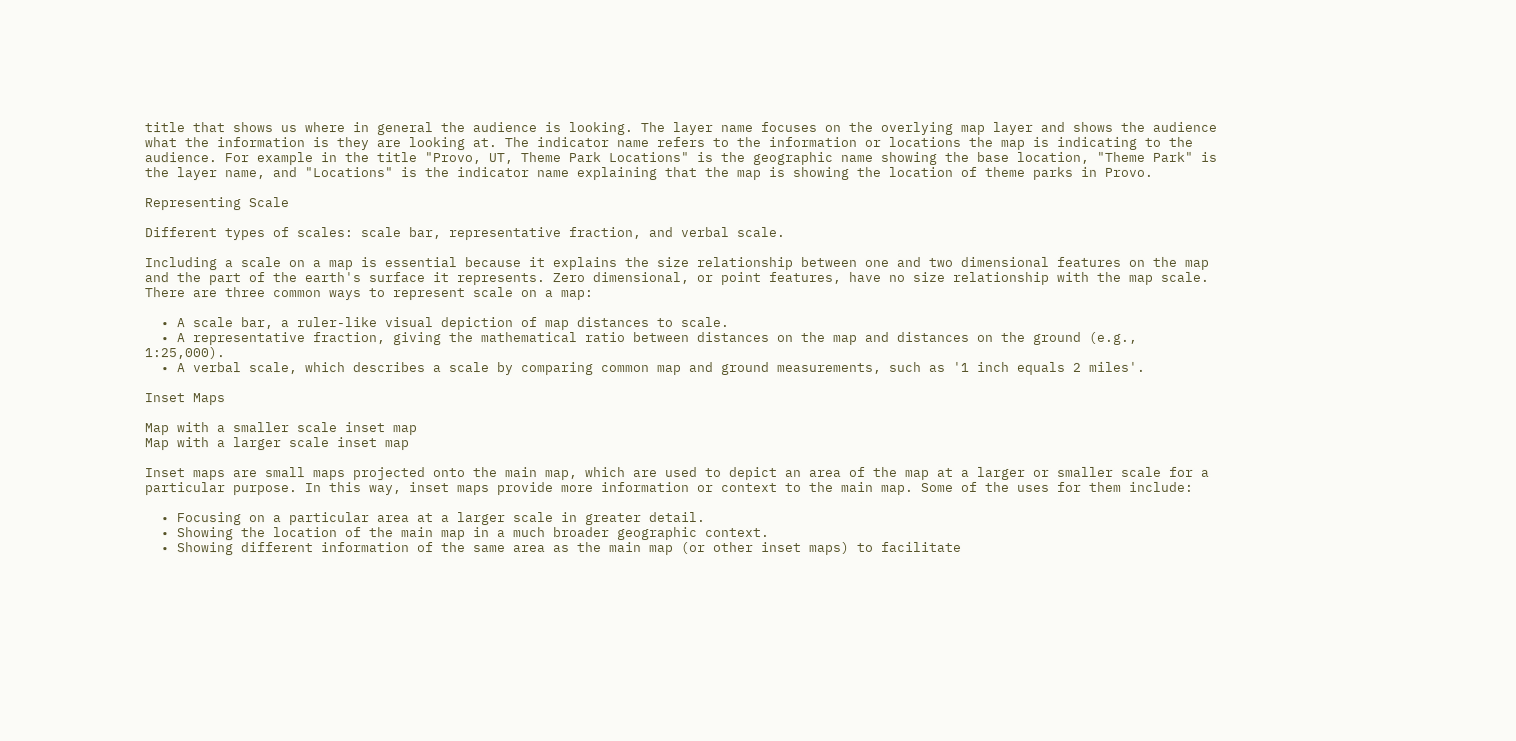title that shows us where in general the audience is looking. The layer name focuses on the overlying map layer and shows the audience what the information is they are looking at. The indicator name refers to the information or locations the map is indicating to the audience. For example in the title "Provo, UT, Theme Park Locations" is the geographic name showing the base location, "Theme Park" is the layer name, and "Locations" is the indicator name explaining that the map is showing the location of theme parks in Provo.

Representing Scale

Different types of scales: scale bar, representative fraction, and verbal scale.

Including a scale on a map is essential because it explains the size relationship between one and two dimensional features on the map and the part of the earth's surface it represents. Zero dimensional, or point features, have no size relationship with the map scale. There are three common ways to represent scale on a map:

  • A scale bar, a ruler-like visual depiction of map distances to scale.
  • A representative fraction, giving the mathematical ratio between distances on the map and distances on the ground (e.g., 1:25,000).
  • A verbal scale, which describes a scale by comparing common map and ground measurements, such as '1 inch equals 2 miles'.

Inset Maps

Map with a smaller scale inset map
Map with a larger scale inset map

Inset maps are small maps projected onto the main map, which are used to depict an area of the map at a larger or smaller scale for a particular purpose. In this way, inset maps provide more information or context to the main map. Some of the uses for them include:

  • Focusing on a particular area at a larger scale in greater detail.
  • Showing the location of the main map in a much broader geographic context.
  • Showing different information of the same area as the main map (or other inset maps) to facilitate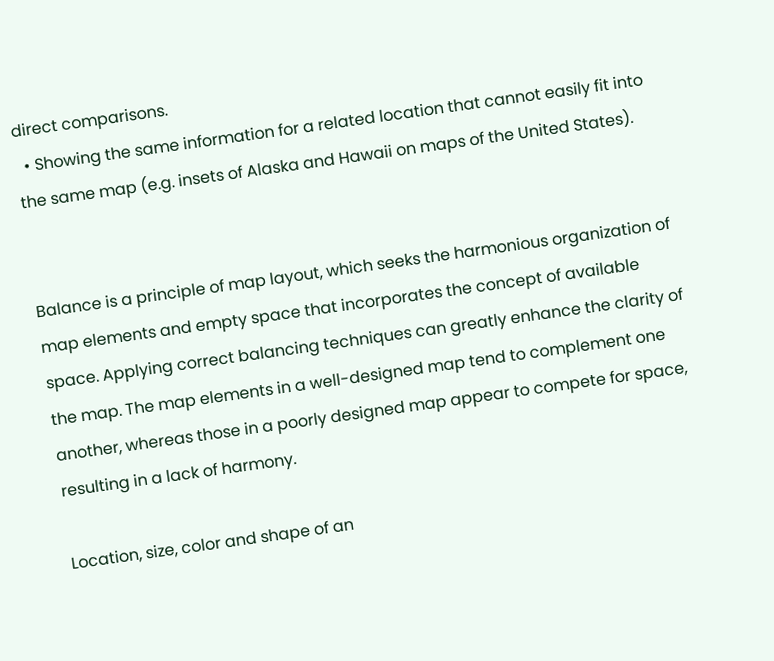direct comparisons.
  • Showing the same information for a related location that cannot easily fit into the same map (e.g. insets of Alaska and Hawaii on maps of the United States).


Balance is a principle of map layout, which seeks the harmonious organization of map elements and empty space that incorporates the concept of available space. Applying correct balancing techniques can greatly enhance the clarity of the map. The map elements in a well-designed map tend to complement one another, whereas those in a poorly designed map appear to compete for space, resulting in a lack of harmony.

Location, size, color and shape of an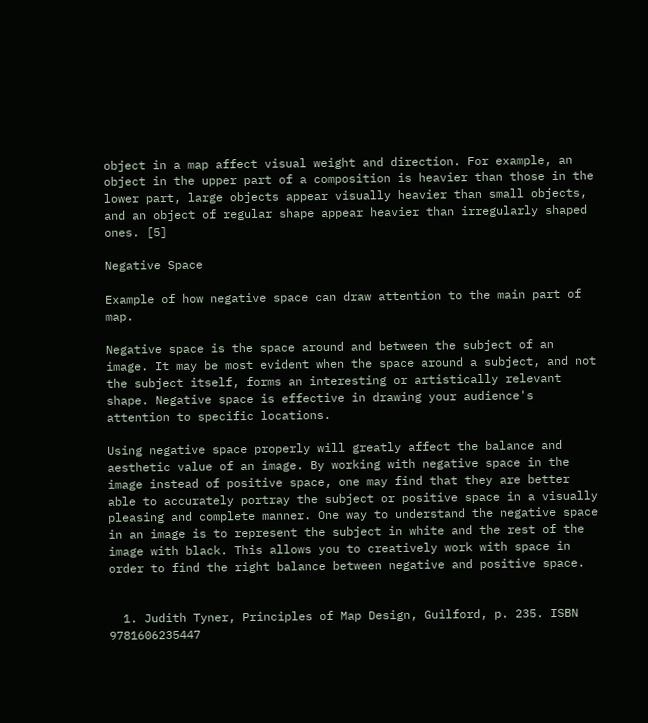object in a map affect visual weight and direction. For example, an object in the upper part of a composition is heavier than those in the lower part, large objects appear visually heavier than small objects, and an object of regular shape appear heavier than irregularly shaped ones. [5]

Negative Space

Example of how negative space can draw attention to the main part of map.

Negative space is the space around and between the subject of an image. It may be most evident when the space around a subject, and not the subject itself, forms an interesting or artistically relevant shape. Negative space is effective in drawing your audience's attention to specific locations.

Using negative space properly will greatly affect the balance and aesthetic value of an image. By working with negative space in the image instead of positive space, one may find that they are better able to accurately portray the subject or positive space in a visually pleasing and complete manner. One way to understand the negative space in an image is to represent the subject in white and the rest of the image with black. This allows you to creatively work with space in order to find the right balance between negative and positive space.


  1. Judith Tyner, Principles of Map Design, Guilford, p. 235. ISBN 9781606235447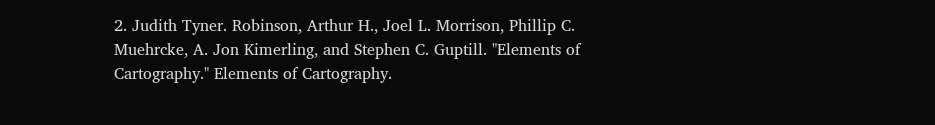2. Judith Tyner. Robinson, Arthur H., Joel L. Morrison, Phillip C. Muehrcke, A. Jon Kimerling, and Stephen C. Guptill. "Elements of Cartography." Elements of Cartography.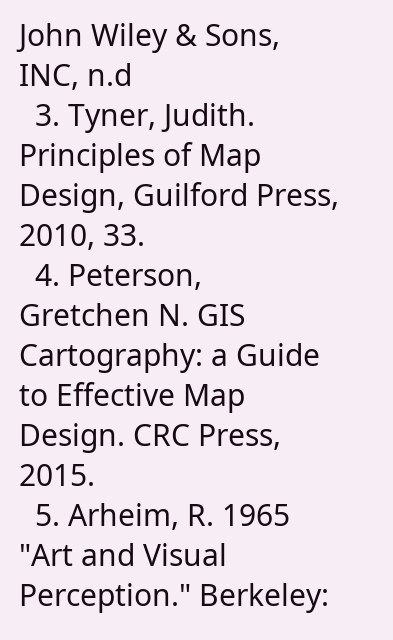John Wiley & Sons, INC, n.d
  3. Tyner, Judith. Principles of Map Design, Guilford Press, 2010, 33.
  4. Peterson, Gretchen N. GIS Cartography: a Guide to Effective Map Design. CRC Press, 2015.
  5. Arheim, R. 1965 "Art and Visual Perception." Berkeley: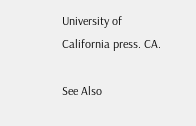University of California press. CA.

See Also